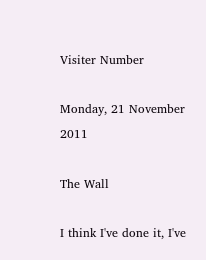Visiter Number

Monday, 21 November 2011

The Wall

I think I've done it, I've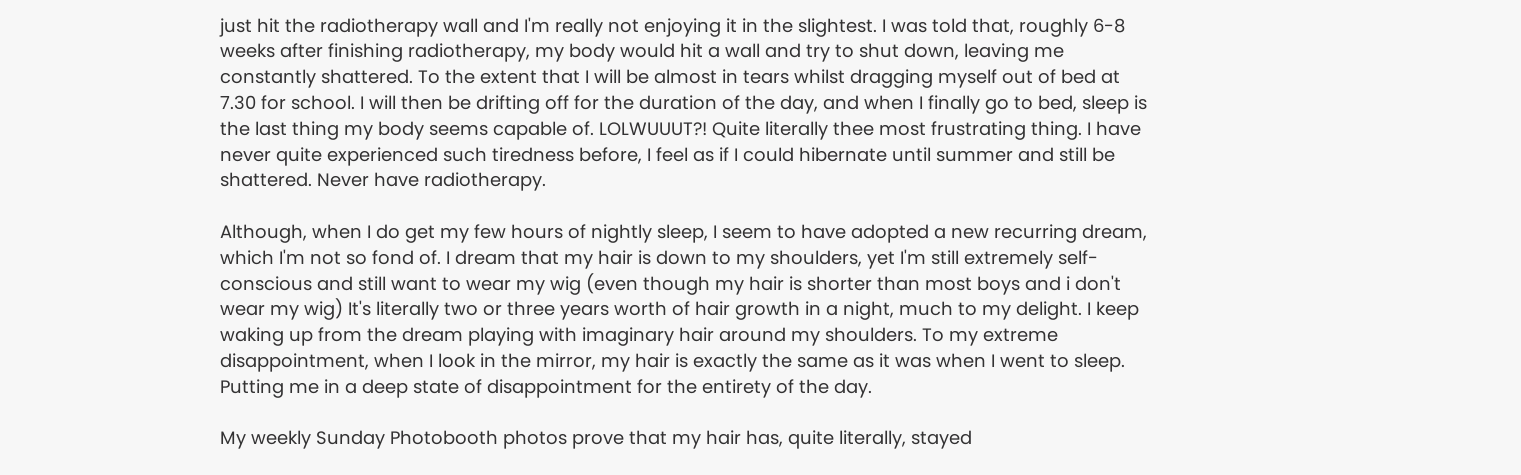just hit the radiotherapy wall and I'm really not enjoying it in the slightest. I was told that, roughly 6-8 weeks after finishing radiotherapy, my body would hit a wall and try to shut down, leaving me constantly shattered. To the extent that I will be almost in tears whilst dragging myself out of bed at 7.30 for school. I will then be drifting off for the duration of the day, and when I finally go to bed, sleep is the last thing my body seems capable of. LOLWUUUT?! Quite literally thee most frustrating thing. I have never quite experienced such tiredness before, I feel as if I could hibernate until summer and still be shattered. Never have radiotherapy.

Although, when I do get my few hours of nightly sleep, I seem to have adopted a new recurring dream, which I'm not so fond of. I dream that my hair is down to my shoulders, yet I'm still extremely self-conscious and still want to wear my wig (even though my hair is shorter than most boys and i don't wear my wig) It's literally two or three years worth of hair growth in a night, much to my delight. I keep waking up from the dream playing with imaginary hair around my shoulders. To my extreme disappointment, when I look in the mirror, my hair is exactly the same as it was when I went to sleep. Putting me in a deep state of disappointment for the entirety of the day.

My weekly Sunday Photobooth photos prove that my hair has, quite literally, stayed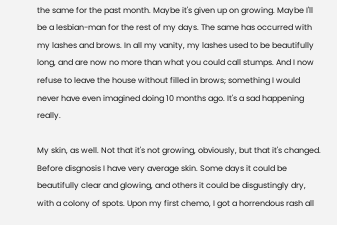the same for the past month. Maybe it's given up on growing. Maybe I'll be a lesbian-man for the rest of my days. The same has occurred with my lashes and brows. In all my vanity, my lashes used to be beautifully long, and are now no more than what you could call stumps. And I now refuse to leave the house without filled in brows; something I would never have even imagined doing 10 months ago. It's a sad happening really.

My skin, as well. Not that it's not growing, obviously, but that it's changed. Before disgnosis I have very average skin. Some days it could be beautifully clear and glowing, and others it could be disgustingly dry, with a colony of spots. Upon my first chemo, I got a horrendous rash all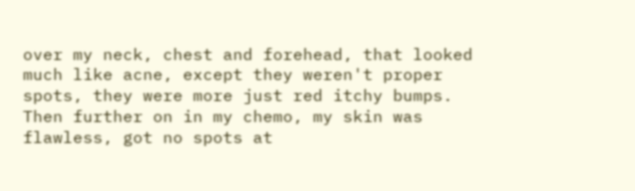over my neck, chest and forehead, that looked much like acne, except they weren't proper spots, they were more just red itchy bumps. Then further on in my chemo, my skin was flawless, got no spots at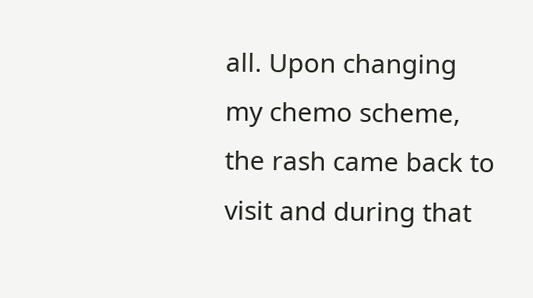all. Upon changing my chemo scheme, the rash came back to visit and during that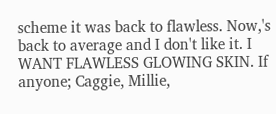scheme it was back to flawless. Now,'s back to average and I don't like it. I WANT FLAWLESS GLOWING SKIN. If anyone; Caggie, Millie,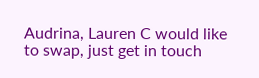Audrina, Lauren C would like to swap, just get in touch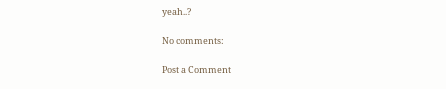yeah..?

No comments:

Post a Comment